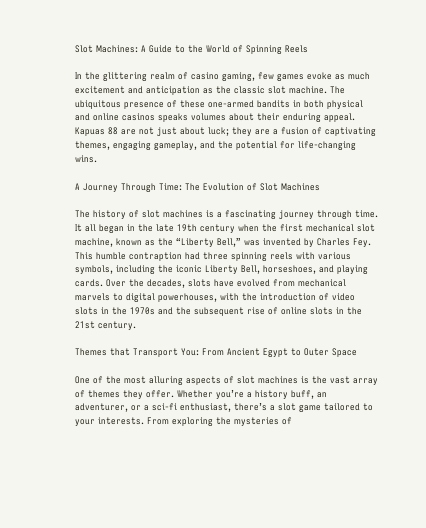Slot Machines: A Guide to the World of Spinning Reels

In the glittering realm of casino gaming, few games evoke as much excitement and anticipation as the classic slot machine. The ubiquitous presence of these one-armed bandits in both physical and online casinos speaks volumes about their enduring appeal. Kapuas 88 are not just about luck; they are a fusion of captivating themes, engaging gameplay, and the potential for life-changing wins.

A Journey Through Time: The Evolution of Slot Machines

The history of slot machines is a fascinating journey through time. It all began in the late 19th century when the first mechanical slot machine, known as the “Liberty Bell,” was invented by Charles Fey. This humble contraption had three spinning reels with various symbols, including the iconic Liberty Bell, horseshoes, and playing cards. Over the decades, slots have evolved from mechanical marvels to digital powerhouses, with the introduction of video slots in the 1970s and the subsequent rise of online slots in the 21st century.

Themes that Transport You: From Ancient Egypt to Outer Space

One of the most alluring aspects of slot machines is the vast array of themes they offer. Whether you’re a history buff, an adventurer, or a sci-fi enthusiast, there’s a slot game tailored to your interests. From exploring the mysteries of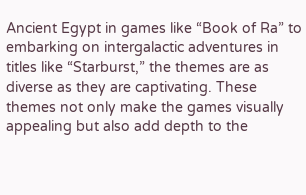Ancient Egypt in games like “Book of Ra” to embarking on intergalactic adventures in titles like “Starburst,” the themes are as diverse as they are captivating. These themes not only make the games visually appealing but also add depth to the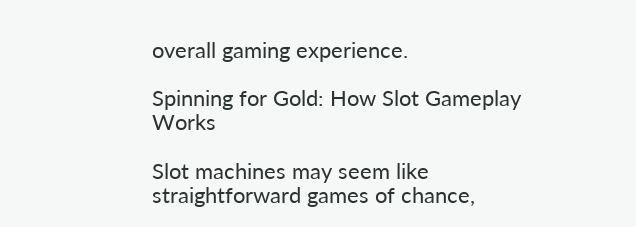overall gaming experience.

Spinning for Gold: How Slot Gameplay Works

Slot machines may seem like straightforward games of chance,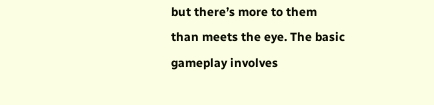but there’s more to them than meets the eye. The basic gameplay involves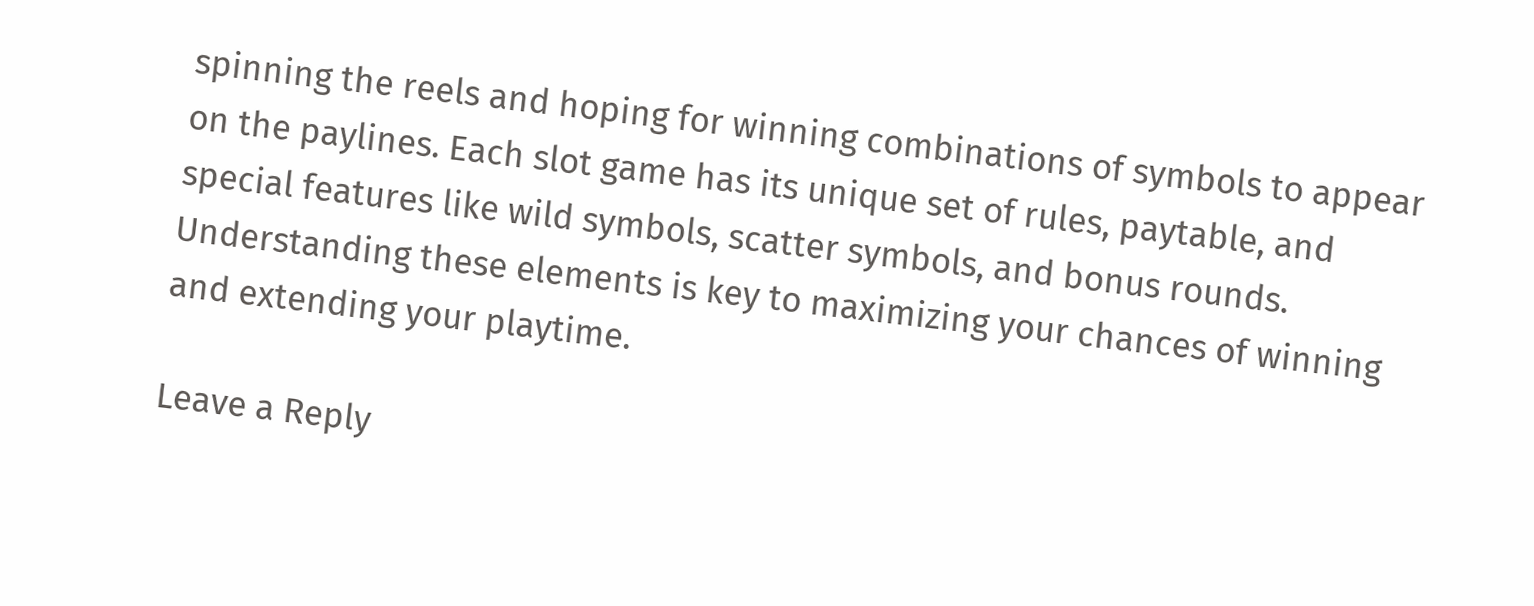spinning the reels and hoping for winning combinations of symbols to appear on the paylines. Each slot game has its unique set of rules, paytable, and special features like wild symbols, scatter symbols, and bonus rounds. Understanding these elements is key to maximizing your chances of winning and extending your playtime.

Leave a Reply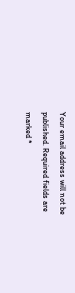Your email address will not be published. Required fields are marked *